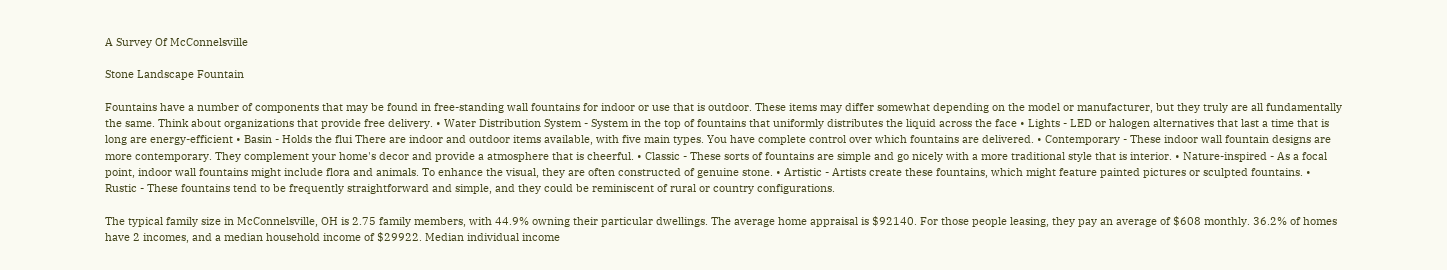A Survey Of McConnelsville

Stone Landscape Fountain

Fountains have a number of components that may be found in free-standing wall fountains for indoor or use that is outdoor. These items may differ somewhat depending on the model or manufacturer, but they truly are all fundamentally the same. Think about organizations that provide free delivery. • Water Distribution System - System in the top of fountains that uniformly distributes the liquid across the face • Lights - LED or halogen alternatives that last a time that is long are energy-efficient • Basin - Holds the flui There are indoor and outdoor items available, with five main types. You have complete control over which fountains are delivered. • Contemporary - These indoor wall fountain designs are more contemporary. They complement your home's decor and provide a atmosphere that is cheerful. • Classic - These sorts of fountains are simple and go nicely with a more traditional style that is interior. • Nature-inspired - As a focal point, indoor wall fountains might include flora and animals. To enhance the visual, they are often constructed of genuine stone. • Artistic - Artists create these fountains, which might feature painted pictures or sculpted fountains. • Rustic - These fountains tend to be frequently straightforward and simple, and they could be reminiscent of rural or country configurations.

The typical family size in McConnelsville, OH is 2.75 family members, with 44.9% owning their particular dwellings. The average home appraisal is $92140. For those people leasing, they pay an average of $608 monthly. 36.2% of homes have 2 incomes, and a median household income of $29922. Median individual income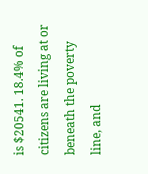is $20541. 18.4% of citizens are living at or beneath the poverty line, and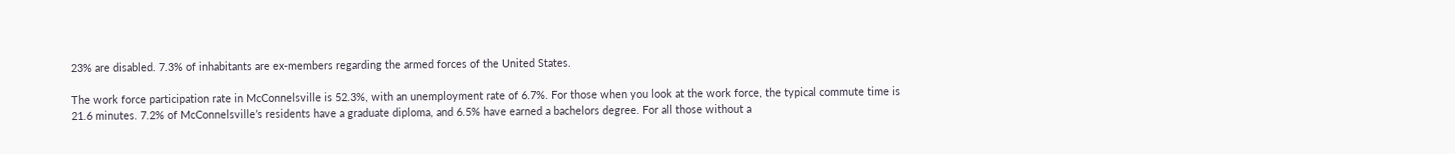23% are disabled. 7.3% of inhabitants are ex-members regarding the armed forces of the United States.

The work force participation rate in McConnelsville is 52.3%, with an unemployment rate of 6.7%. For those when you look at the work force, the typical commute time is 21.6 minutes. 7.2% of McConnelsville’s residents have a graduate diploma, and 6.5% have earned a bachelors degree. For all those without a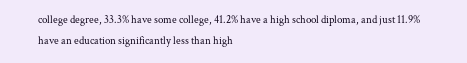college degree, 33.3% have some college, 41.2% have a high school diploma, and just 11.9% have an education significantly less than high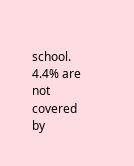school. 4.4% are not covered by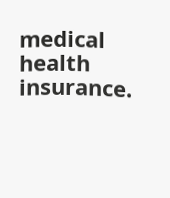medical health insurance.